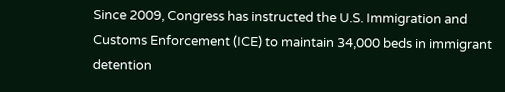Since 2009, Congress has instructed the U.S. Immigration and Customs Enforcement (ICE) to maintain 34,000 beds in immigrant detention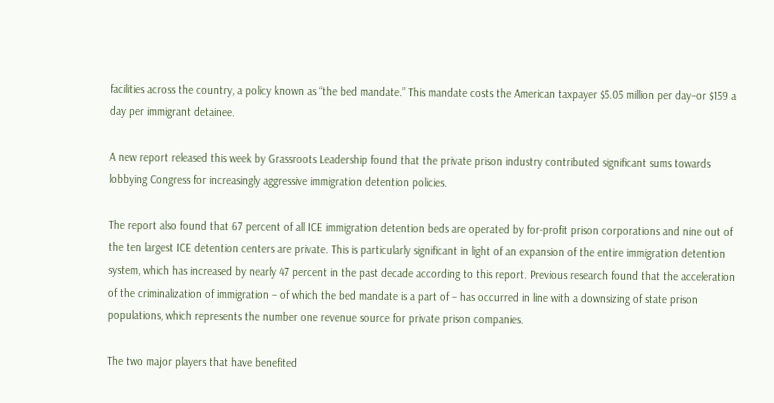facilities across the country, a policy known as “the bed mandate.” This mandate costs the American taxpayer $5.05 million per day–or $159 a day per immigrant detainee.

A new report released this week by Grassroots Leadership found that the private prison industry contributed significant sums towards lobbying Congress for increasingly aggressive immigration detention policies.

The report also found that 67 percent of all ICE immigration detention beds are operated by for-profit prison corporations and nine out of the ten largest ICE detention centers are private. This is particularly significant in light of an expansion of the entire immigration detention system, which has increased by nearly 47 percent in the past decade according to this report. Previous research found that the acceleration of the criminalization of immigration – of which the bed mandate is a part of – has occurred in line with a downsizing of state prison populations, which represents the number one revenue source for private prison companies.

The two major players that have benefited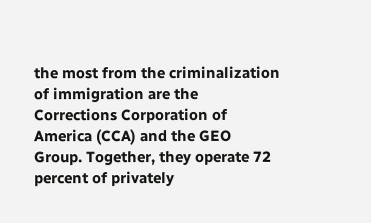the most from the criminalization of immigration are the Corrections Corporation of America (CCA) and the GEO Group. Together, they operate 72 percent of privately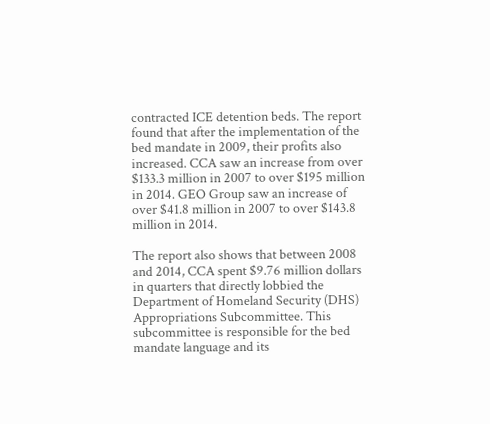contracted ICE detention beds. The report found that after the implementation of the bed mandate in 2009, their profits also increased. CCA saw an increase from over $133.3 million in 2007 to over $195 million in 2014. GEO Group saw an increase of over $41.8 million in 2007 to over $143.8 million in 2014.

The report also shows that between 2008 and 2014, CCA spent $9.76 million dollars in quarters that directly lobbied the Department of Homeland Security (DHS) Appropriations Subcommittee. This subcommittee is responsible for the bed mandate language and its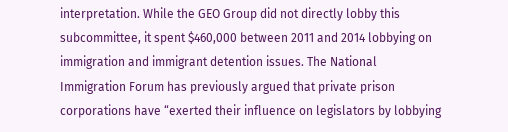interpretation. While the GEO Group did not directly lobby this subcommittee, it spent $460,000 between 2011 and 2014 lobbying on immigration and immigrant detention issues. The National Immigration Forum has previously argued that private prison corporations have “exerted their influence on legislators by lobbying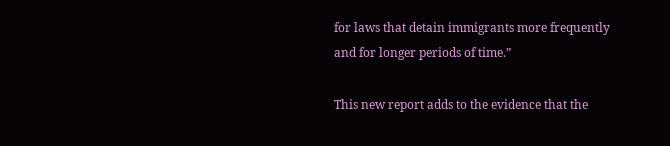for laws that detain immigrants more frequently and for longer periods of time.”

This new report adds to the evidence that the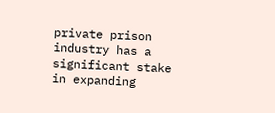private prison industry has a significant stake in expanding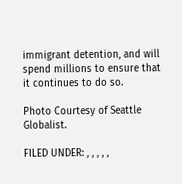immigrant detention, and will spend millions to ensure that it continues to do so.

Photo Courtesy of Seattle Globalist.

FILED UNDER: , , , , ,